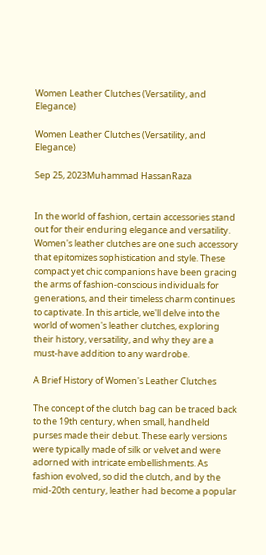Women Leather Clutches (Versatility, and Elegance)

Women Leather Clutches (Versatility, and Elegance)

Sep 25, 2023Muhammad HassanRaza


In the world of fashion, certain accessories stand out for their enduring elegance and versatility. Women's leather clutches are one such accessory that epitomizes sophistication and style. These compact yet chic companions have been gracing the arms of fashion-conscious individuals for generations, and their timeless charm continues to captivate. In this article, we'll delve into the world of women's leather clutches, exploring their history, versatility, and why they are a must-have addition to any wardrobe.

A Brief History of Women's Leather Clutches

The concept of the clutch bag can be traced back to the 19th century, when small, handheld purses made their debut. These early versions were typically made of silk or velvet and were adorned with intricate embellishments. As fashion evolved, so did the clutch, and by the mid-20th century, leather had become a popular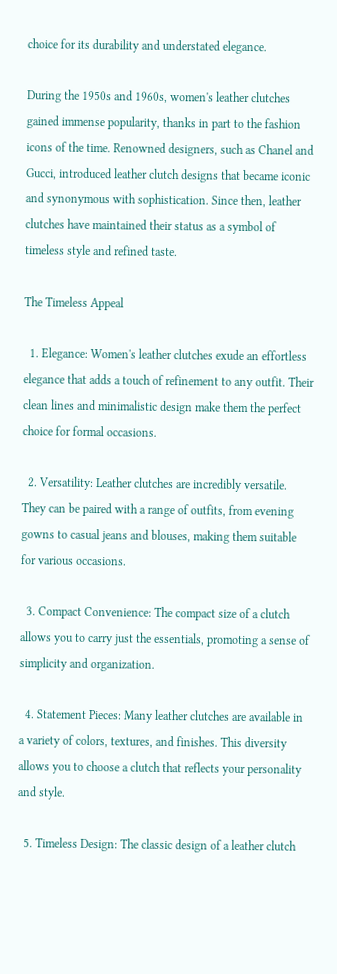choice for its durability and understated elegance.

During the 1950s and 1960s, women's leather clutches gained immense popularity, thanks in part to the fashion icons of the time. Renowned designers, such as Chanel and Gucci, introduced leather clutch designs that became iconic and synonymous with sophistication. Since then, leather clutches have maintained their status as a symbol of timeless style and refined taste.

The Timeless Appeal

  1. Elegance: Women's leather clutches exude an effortless elegance that adds a touch of refinement to any outfit. Their clean lines and minimalistic design make them the perfect choice for formal occasions.

  2. Versatility: Leather clutches are incredibly versatile. They can be paired with a range of outfits, from evening gowns to casual jeans and blouses, making them suitable for various occasions.

  3. Compact Convenience: The compact size of a clutch allows you to carry just the essentials, promoting a sense of simplicity and organization.

  4. Statement Pieces: Many leather clutches are available in a variety of colors, textures, and finishes. This diversity allows you to choose a clutch that reflects your personality and style.

  5. Timeless Design: The classic design of a leather clutch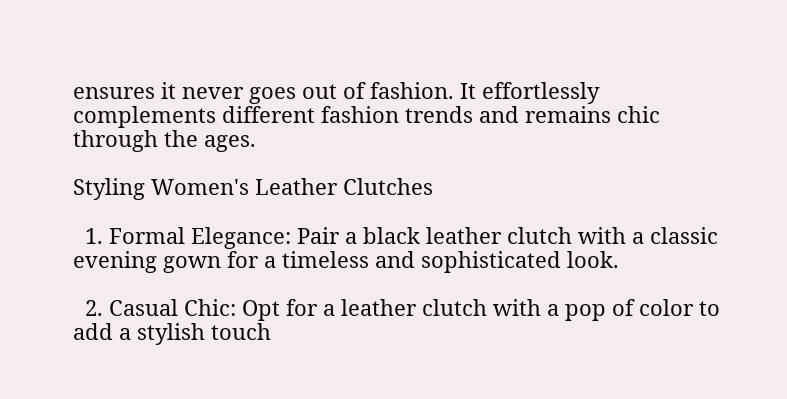ensures it never goes out of fashion. It effortlessly complements different fashion trends and remains chic through the ages.

Styling Women's Leather Clutches

  1. Formal Elegance: Pair a black leather clutch with a classic evening gown for a timeless and sophisticated look.

  2. Casual Chic: Opt for a leather clutch with a pop of color to add a stylish touch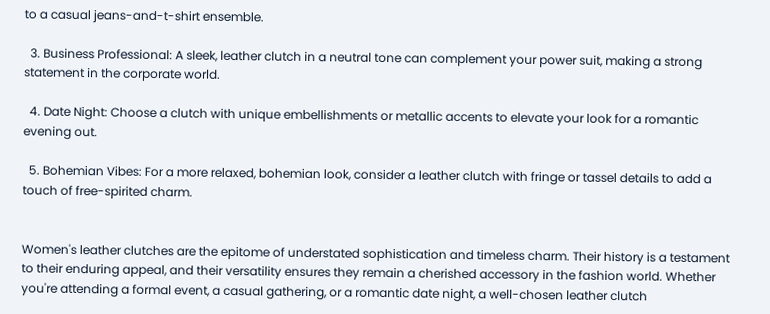to a casual jeans-and-t-shirt ensemble.

  3. Business Professional: A sleek, leather clutch in a neutral tone can complement your power suit, making a strong statement in the corporate world.

  4. Date Night: Choose a clutch with unique embellishments or metallic accents to elevate your look for a romantic evening out.

  5. Bohemian Vibes: For a more relaxed, bohemian look, consider a leather clutch with fringe or tassel details to add a touch of free-spirited charm.


Women's leather clutches are the epitome of understated sophistication and timeless charm. Their history is a testament to their enduring appeal, and their versatility ensures they remain a cherished accessory in the fashion world. Whether you're attending a formal event, a casual gathering, or a romantic date night, a well-chosen leather clutch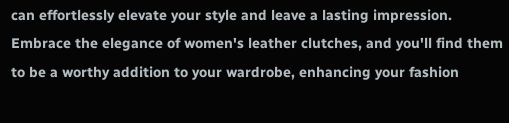can effortlessly elevate your style and leave a lasting impression. Embrace the elegance of women's leather clutches, and you'll find them to be a worthy addition to your wardrobe, enhancing your fashion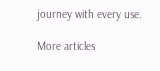journey with every use.

More articles